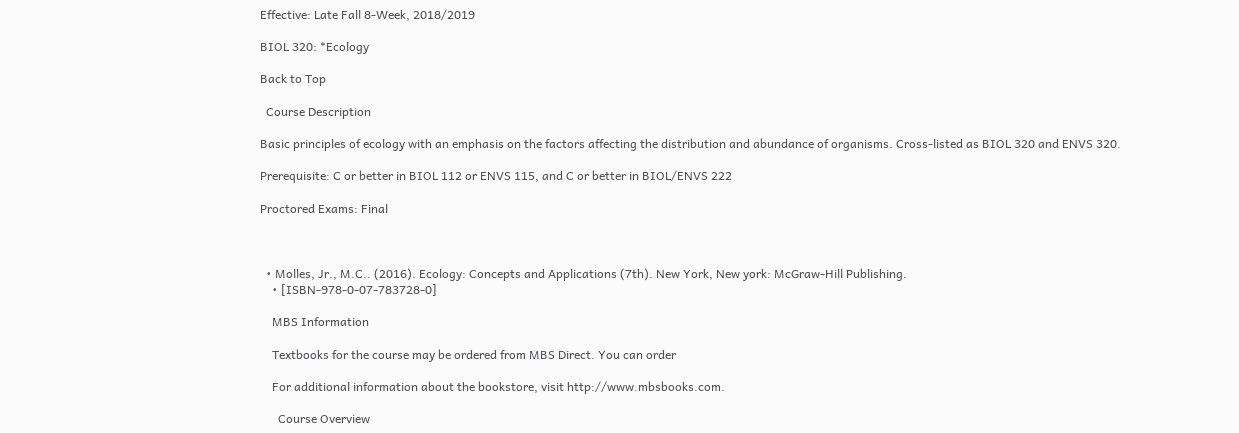Effective: Late Fall 8-Week, 2018/2019

BIOL 320: *Ecology

Back to Top

  Course Description

Basic principles of ecology with an emphasis on the factors affecting the distribution and abundance of organisms. Cross-listed as BIOL 320 and ENVS 320.

Prerequisite: C or better in BIOL 112 or ENVS 115, and C or better in BIOL/ENVS 222

Proctored Exams: Final



  • Molles, Jr., M.C.. (2016). Ecology: Concepts and Applications (7th). New York, New york: McGraw-Hill Publishing.
    • [ISBN-978-0-07-783728-0]

    MBS Information

    Textbooks for the course may be ordered from MBS Direct. You can order

    For additional information about the bookstore, visit http://www.mbsbooks.com.

      Course Overview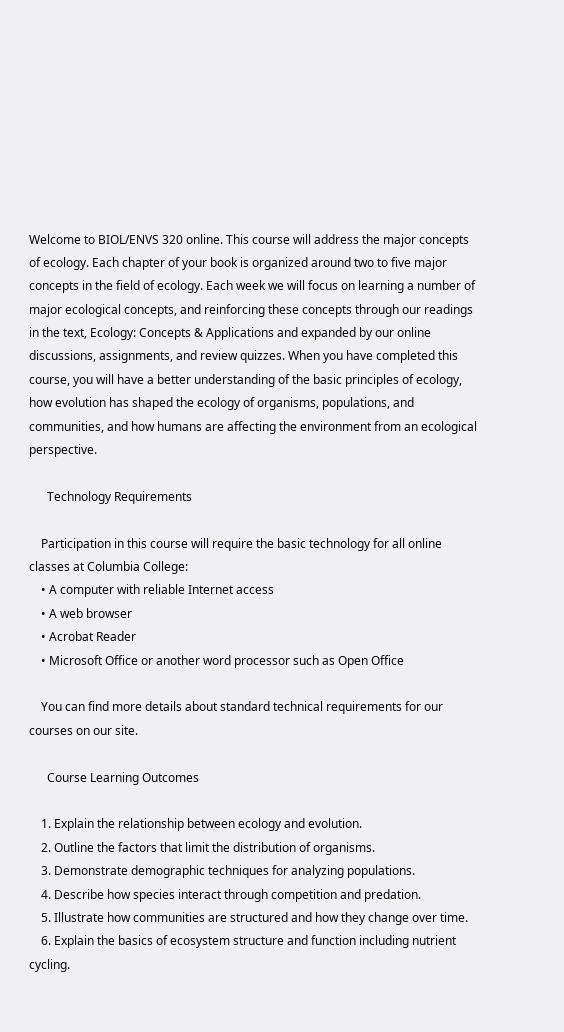Welcome to BIOL/ENVS 320 online. This course will address the major concepts of ecology. Each chapter of your book is organized around two to five major concepts in the field of ecology. Each week we will focus on learning a number of major ecological concepts, and reinforcing these concepts through our readings in the text, Ecology: Concepts & Applications and expanded by our online discussions, assignments, and review quizzes. When you have completed this course, you will have a better understanding of the basic principles of ecology, how evolution has shaped the ecology of organisms, populations, and communities, and how humans are affecting the environment from an ecological perspective.

      Technology Requirements

    Participation in this course will require the basic technology for all online classes at Columbia College:
    • A computer with reliable Internet access
    • A web browser
    • Acrobat Reader
    • Microsoft Office or another word processor such as Open Office

    You can find more details about standard technical requirements for our courses on our site.

      Course Learning Outcomes

    1. Explain the relationship between ecology and evolution.
    2. Outline the factors that limit the distribution of organisms.
    3. Demonstrate demographic techniques for analyzing populations.
    4. Describe how species interact through competition and predation.
    5. Illustrate how communities are structured and how they change over time.
    6. Explain the basics of ecosystem structure and function including nutrient cycling.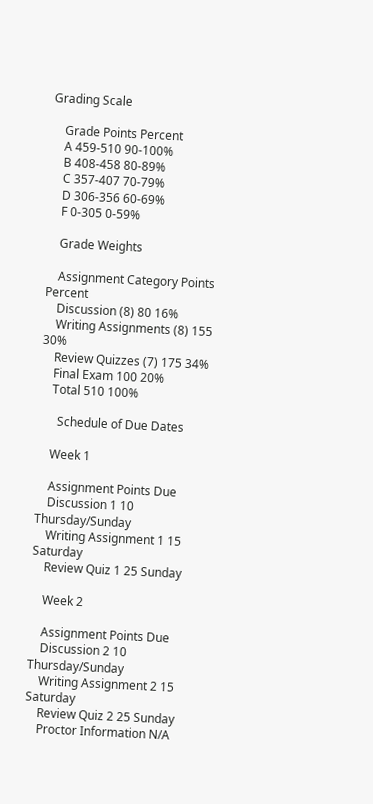Grading Scale

    Grade Points Percent
    A 459-510 90-100%
    B 408-458 80-89%
    C 357-407 70-79%
    D 306-356 60-69%
    F 0-305 0-59%

    Grade Weights

    Assignment Category Points Percent
    Discussion (8) 80 16%
    Writing Assignments (8) 155 30%
    Review Quizzes (7) 175 34%
    Final Exam 100 20%
    Total 510 100%

      Schedule of Due Dates

    Week 1

    Assignment Points Due
    Discussion 1 10 Thursday/Sunday
    Writing Assignment 1 15 Saturday
    Review Quiz 1 25 Sunday

    Week 2

    Assignment Points Due
    Discussion 2 10 Thursday/Sunday
    Writing Assignment 2 15 Saturday
    Review Quiz 2 25 Sunday
    Proctor Information N/A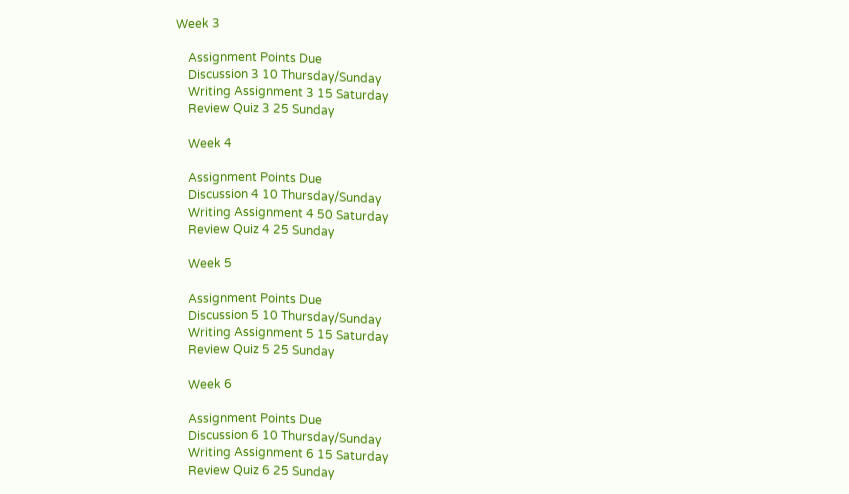Week 3

    Assignment Points Due
    Discussion 3 10 Thursday/Sunday
    Writing Assignment 3 15 Saturday
    Review Quiz 3 25 Sunday

    Week 4

    Assignment Points Due
    Discussion 4 10 Thursday/Sunday
    Writing Assignment 4 50 Saturday
    Review Quiz 4 25 Sunday

    Week 5

    Assignment Points Due
    Discussion 5 10 Thursday/Sunday
    Writing Assignment 5 15 Saturday
    Review Quiz 5 25 Sunday

    Week 6

    Assignment Points Due
    Discussion 6 10 Thursday/Sunday
    Writing Assignment 6 15 Saturday
    Review Quiz 6 25 Sunday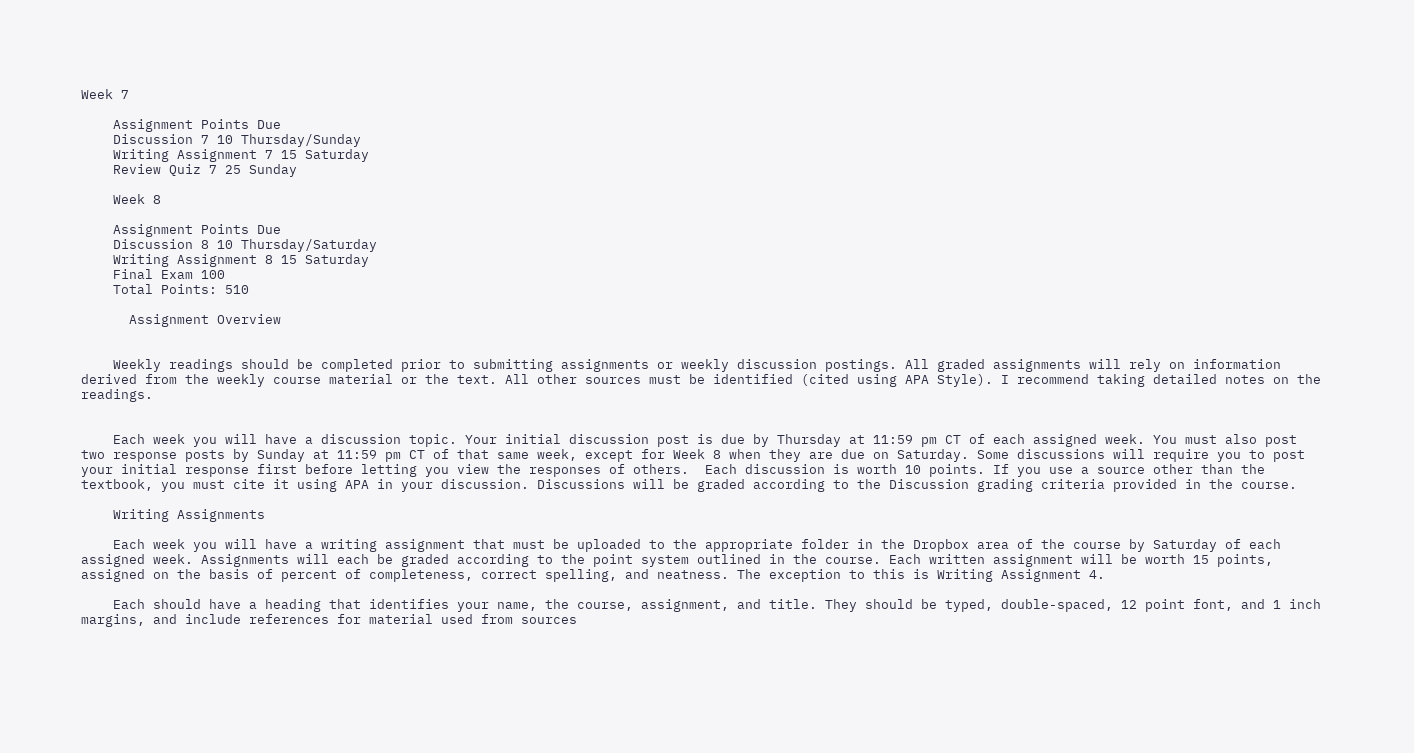Week 7

    Assignment Points Due
    Discussion 7 10 Thursday/Sunday
    Writing Assignment 7 15 Saturday
    Review Quiz 7 25 Sunday

    Week 8

    Assignment Points Due
    Discussion 8 10 Thursday/Saturday
    Writing Assignment 8 15 Saturday
    Final Exam 100
    Total Points: 510

      Assignment Overview


    Weekly readings should be completed prior to submitting assignments or weekly discussion postings. All graded assignments will rely on information derived from the weekly course material or the text. All other sources must be identified (cited using APA Style). I recommend taking detailed notes on the readings.


    Each week you will have a discussion topic. Your initial discussion post is due by Thursday at 11:59 pm CT of each assigned week. You must also post two response posts by Sunday at 11:59 pm CT of that same week, except for Week 8 when they are due on Saturday. Some discussions will require you to post your initial response first before letting you view the responses of others.  Each discussion is worth 10 points. If you use a source other than the textbook, you must cite it using APA in your discussion. Discussions will be graded according to the Discussion grading criteria provided in the course.

    Writing Assignments

    Each week you will have a writing assignment that must be uploaded to the appropriate folder in the Dropbox area of the course by Saturday of each assigned week. Assignments will each be graded according to the point system outlined in the course. Each written assignment will be worth 15 points, assigned on the basis of percent of completeness, correct spelling, and neatness. The exception to this is Writing Assignment 4.

    Each should have a heading that identifies your name, the course, assignment, and title. They should be typed, double-spaced, 12 point font, and 1 inch margins, and include references for material used from sources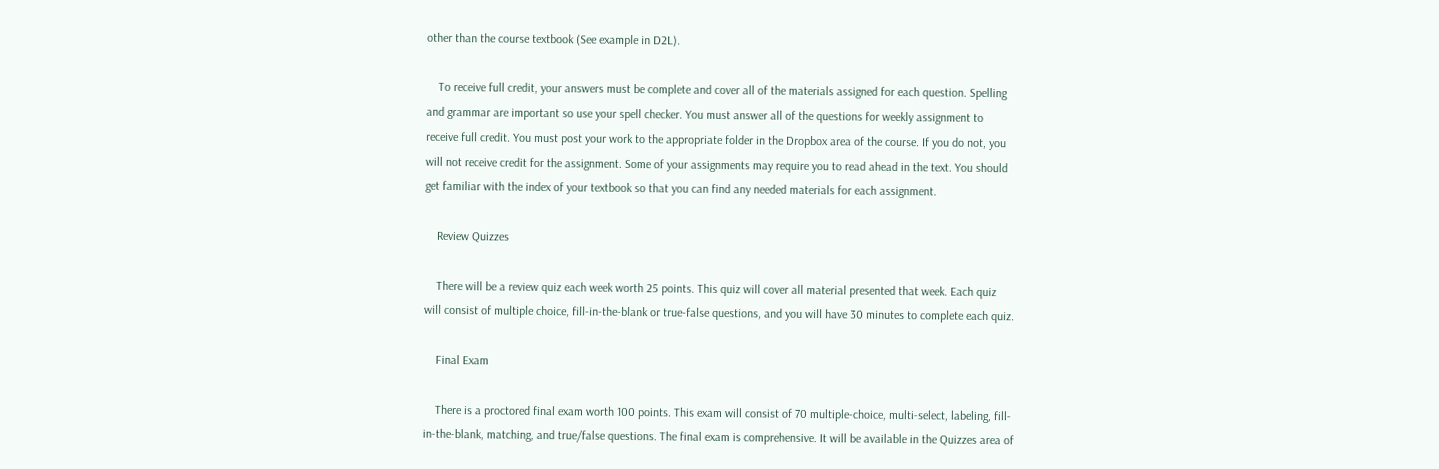other than the course textbook (See example in D2L).

    To receive full credit, your answers must be complete and cover all of the materials assigned for each question. Spelling and grammar are important so use your spell checker. You must answer all of the questions for weekly assignment to receive full credit. You must post your work to the appropriate folder in the Dropbox area of the course. If you do not, you will not receive credit for the assignment. Some of your assignments may require you to read ahead in the text. You should get familiar with the index of your textbook so that you can find any needed materials for each assignment.

    Review Quizzes

    There will be a review quiz each week worth 25 points. This quiz will cover all material presented that week. Each quiz will consist of multiple choice, fill-in-the-blank or true-false questions, and you will have 30 minutes to complete each quiz.

    Final Exam

    There is a proctored final exam worth 100 points. This exam will consist of 70 multiple-choice, multi-select, labeling, fill-in-the-blank, matching, and true/false questions. The final exam is comprehensive. It will be available in the Quizzes area of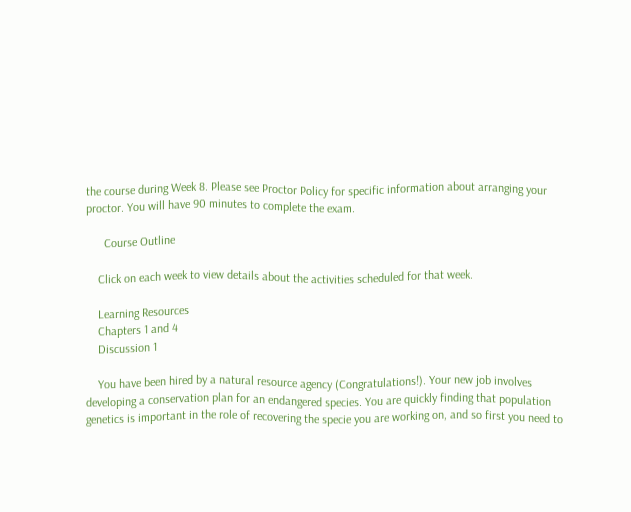the course during Week 8. Please see Proctor Policy for specific information about arranging your proctor. You will have 90 minutes to complete the exam.

      Course Outline

    Click on each week to view details about the activities scheduled for that week.

    Learning Resources
    Chapters 1 and 4
    Discussion 1

    You have been hired by a natural resource agency (Congratulations!). Your new job involves developing a conservation plan for an endangered species. You are quickly finding that population genetics is important in the role of recovering the specie you are working on, and so first you need to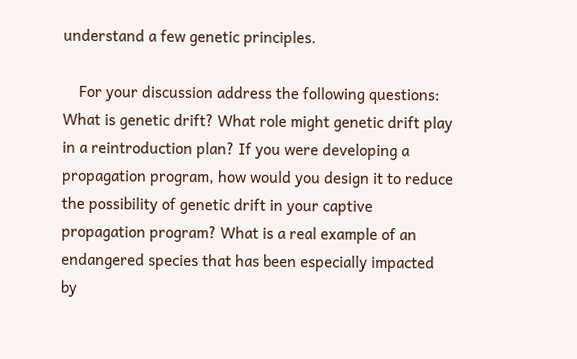understand a few genetic principles.

    For your discussion address the following questions: What is genetic drift? What role might genetic drift play in a reintroduction plan? If you were developing a propagation program, how would you design it to reduce the possibility of genetic drift in your captive propagation program? What is a real example of an endangered species that has been especially impacted by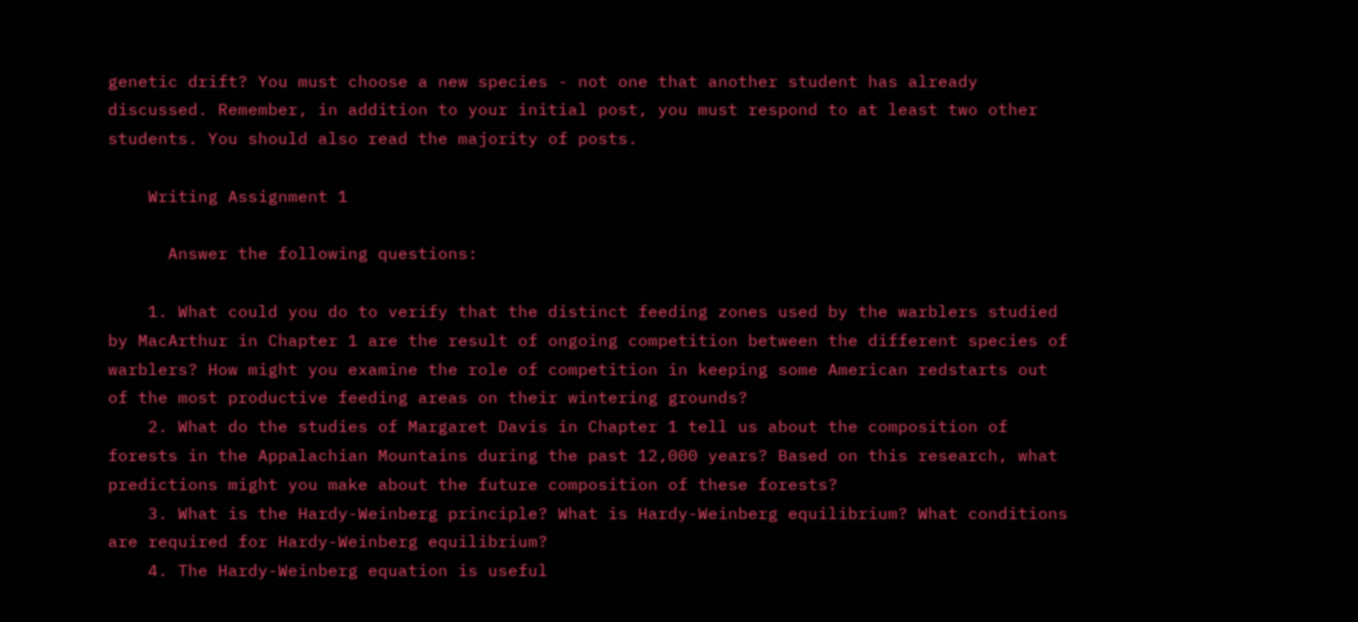genetic drift? You must choose a new species - not one that another student has already discussed. Remember, in addition to your initial post, you must respond to at least two other students. You should also read the majority of posts.

    Writing Assignment 1

      Answer the following questions:

    1. What could you do to verify that the distinct feeding zones used by the warblers studied by MacArthur in Chapter 1 are the result of ongoing competition between the different species of warblers? How might you examine the role of competition in keeping some American redstarts out of the most productive feeding areas on their wintering grounds?
    2. What do the studies of Margaret Davis in Chapter 1 tell us about the composition of forests in the Appalachian Mountains during the past 12,000 years? Based on this research, what predictions might you make about the future composition of these forests?
    3. What is the Hardy-Weinberg principle? What is Hardy-Weinberg equilibrium? What conditions are required for Hardy-Weinberg equilibrium?
    4. The Hardy-Weinberg equation is useful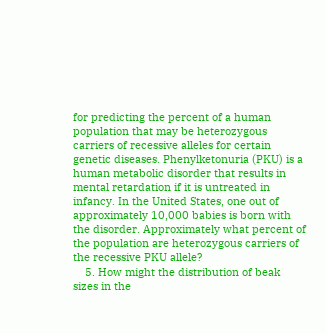for predicting the percent of a human population that may be heterozygous carriers of recessive alleles for certain genetic diseases. Phenylketonuria (PKU) is a human metabolic disorder that results in mental retardation if it is untreated in infancy. In the United States, one out of approximately 10,000 babies is born with the disorder. Approximately what percent of the population are heterozygous carriers of the recessive PKU allele?
    5. How might the distribution of beak sizes in the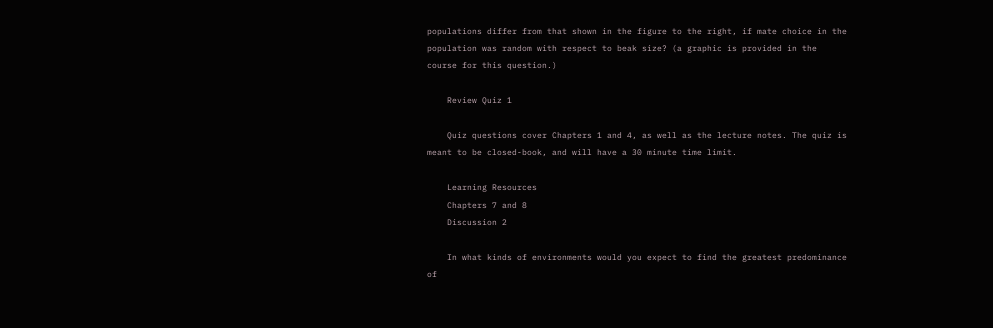populations differ from that shown in the figure to the right, if mate choice in the population was random with respect to beak size? (a graphic is provided in the course for this question.)

    Review Quiz 1

    Quiz questions cover Chapters 1 and 4, as well as the lecture notes. The quiz is meant to be closed-book, and will have a 30 minute time limit.

    Learning Resources
    Chapters 7 and 8
    Discussion 2

    In what kinds of environments would you expect to find the greatest predominance of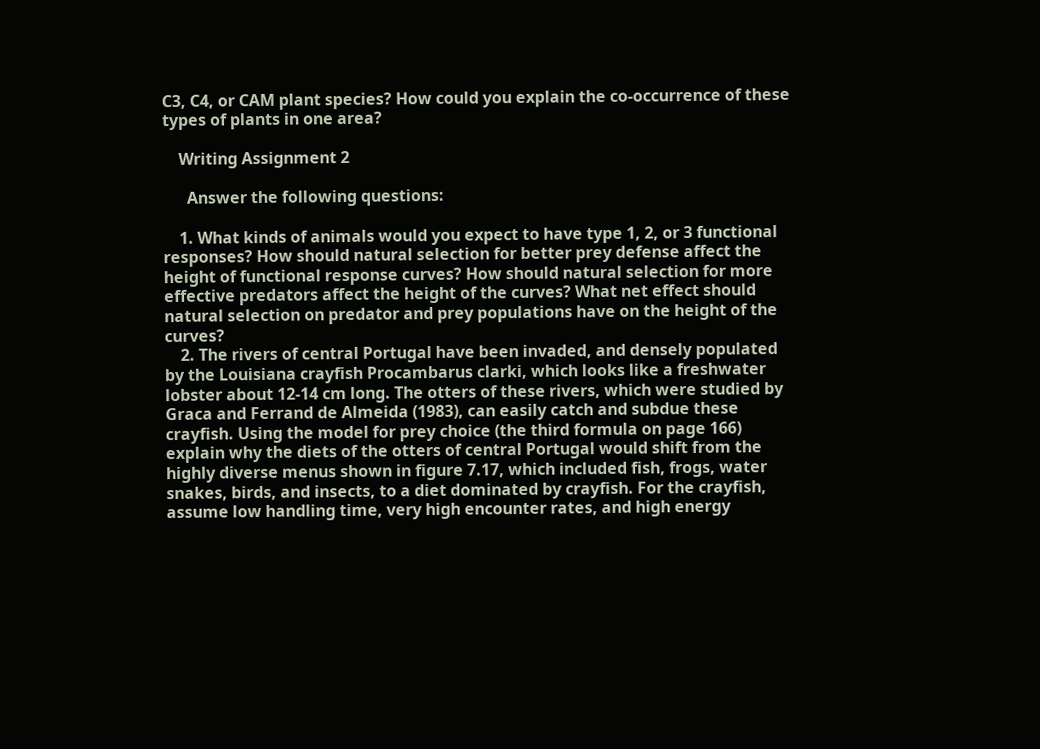C3, C4, or CAM plant species? How could you explain the co-occurrence of these types of plants in one area?

    Writing Assignment 2

      Answer the following questions:

    1. What kinds of animals would you expect to have type 1, 2, or 3 functional responses? How should natural selection for better prey defense affect the height of functional response curves? How should natural selection for more effective predators affect the height of the curves? What net effect should natural selection on predator and prey populations have on the height of the curves?
    2. The rivers of central Portugal have been invaded, and densely populated by the Louisiana crayfish Procambarus clarki, which looks like a freshwater lobster about 12-14 cm long. The otters of these rivers, which were studied by Graca and Ferrand de Almeida (1983), can easily catch and subdue these crayfish. Using the model for prey choice (the third formula on page 166) explain why the diets of the otters of central Portugal would shift from the highly diverse menus shown in figure 7.17, which included fish, frogs, water snakes, birds, and insects, to a diet dominated by crayfish. For the crayfish, assume low handling time, very high encounter rates, and high energy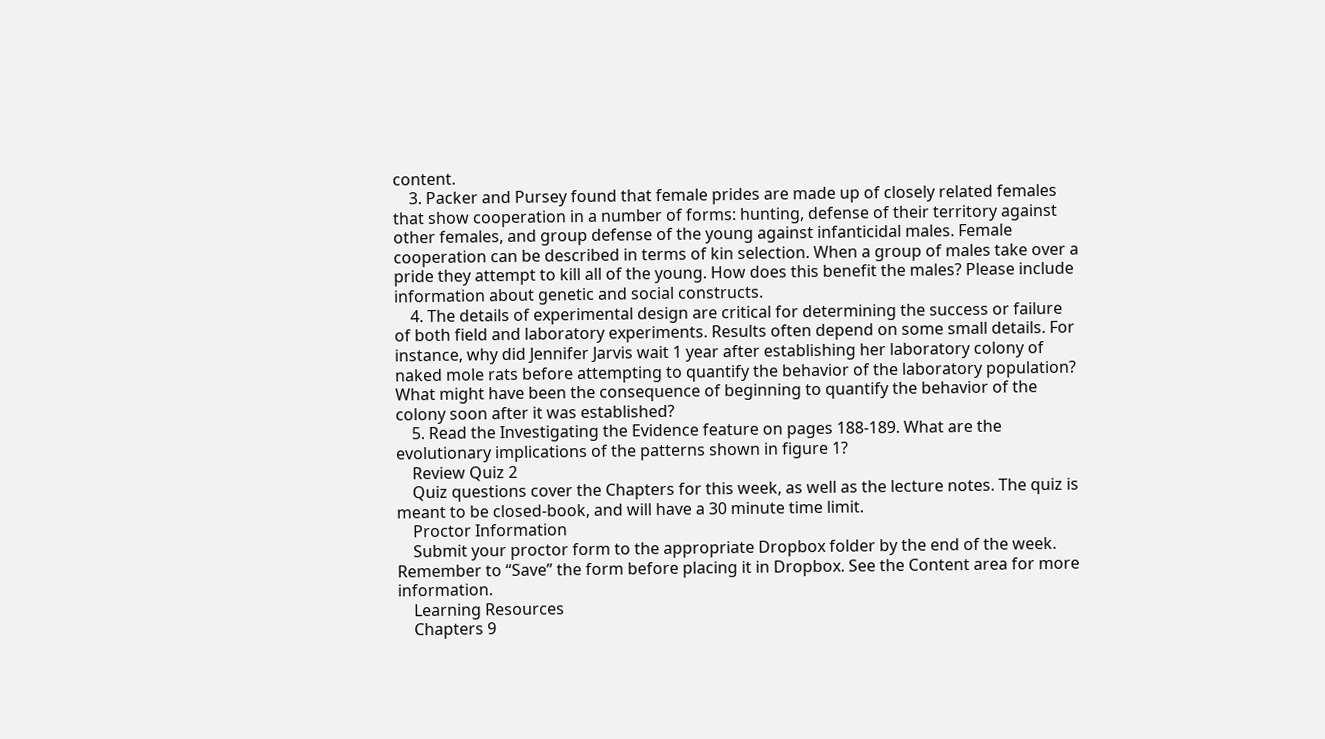content.
    3. Packer and Pursey found that female prides are made up of closely related females that show cooperation in a number of forms: hunting, defense of their territory against other females, and group defense of the young against infanticidal males. Female cooperation can be described in terms of kin selection. When a group of males take over a pride they attempt to kill all of the young. How does this benefit the males? Please include information about genetic and social constructs.
    4. The details of experimental design are critical for determining the success or failure of both field and laboratory experiments. Results often depend on some small details. For instance, why did Jennifer Jarvis wait 1 year after establishing her laboratory colony of naked mole rats before attempting to quantify the behavior of the laboratory population? What might have been the consequence of beginning to quantify the behavior of the colony soon after it was established?
    5. Read the Investigating the Evidence feature on pages 188-189. What are the evolutionary implications of the patterns shown in figure 1?
    Review Quiz 2
    Quiz questions cover the Chapters for this week, as well as the lecture notes. The quiz is meant to be closed-book, and will have a 30 minute time limit.
    Proctor Information
    Submit your proctor form to the appropriate Dropbox folder by the end of the week. Remember to “Save” the form before placing it in Dropbox. See the Content area for more information.
    Learning Resources
    Chapters 9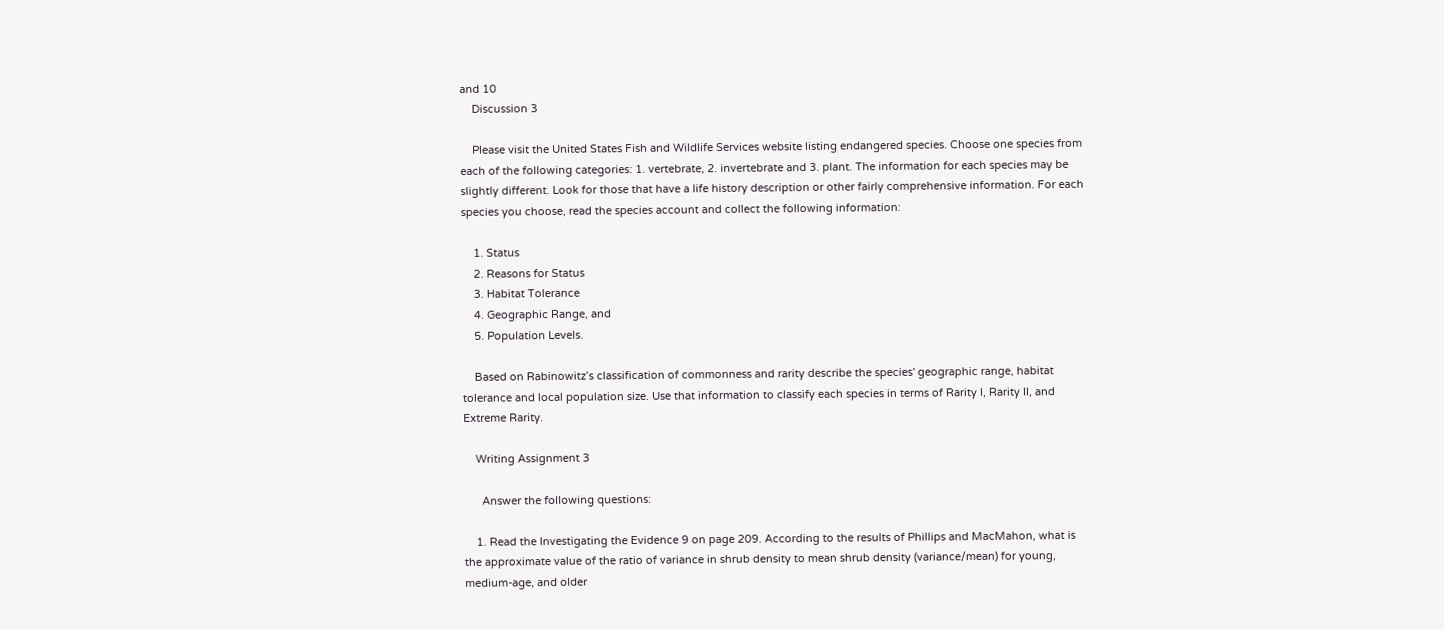and 10
    Discussion 3

    Please visit the United States Fish and Wildlife Services website listing endangered species. Choose one species from each of the following categories: 1. vertebrate, 2. invertebrate and 3. plant. The information for each species may be slightly different. Look for those that have a life history description or other fairly comprehensive information. For each species you choose, read the species account and collect the following information:

    1. Status
    2. Reasons for Status
    3. Habitat Tolerance
    4. Geographic Range, and
    5. Population Levels.

    Based on Rabinowitz’s classification of commonness and rarity describe the species' geographic range, habitat tolerance and local population size. Use that information to classify each species in terms of Rarity I, Rarity II, and Extreme Rarity.

    Writing Assignment 3

      Answer the following questions:

    1. Read the Investigating the Evidence 9 on page 209. According to the results of Phillips and MacMahon, what is the approximate value of the ratio of variance in shrub density to mean shrub density (variance/mean) for young, medium-age, and older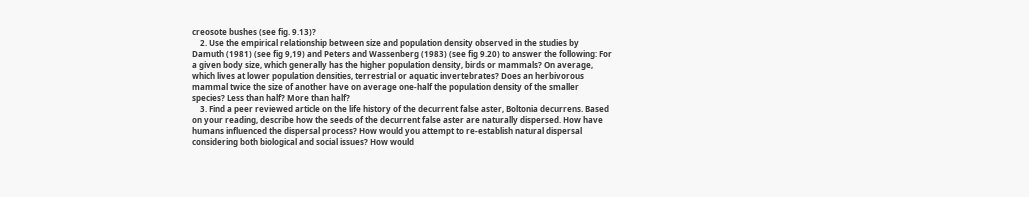creosote bushes (see fig. 9.13)?
    2. Use the empirical relationship between size and population density observed in the studies by Damuth (1981) (see fig 9,19) and Peters and Wassenberg (1983) (see fig 9.20) to answer the following: For a given body size, which generally has the higher population density, birds or mammals? On average, which lives at lower population densities, terrestrial or aquatic invertebrates? Does an herbivorous mammal twice the size of another have on average one-half the population density of the smaller species? Less than half? More than half?
    3. Find a peer reviewed article on the life history of the decurrent false aster, Boltonia decurrens. Based on your reading, describe how the seeds of the decurrent false aster are naturally dispersed. How have humans influenced the dispersal process? How would you attempt to re-establish natural dispersal considering both biological and social issues? How would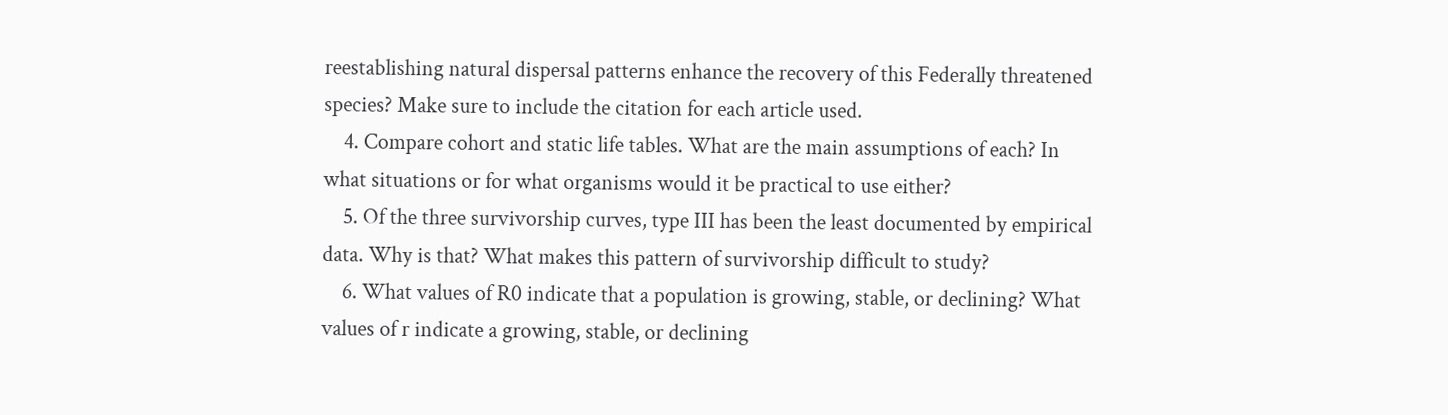reestablishing natural dispersal patterns enhance the recovery of this Federally threatened species? Make sure to include the citation for each article used.
    4. Compare cohort and static life tables. What are the main assumptions of each? In what situations or for what organisms would it be practical to use either?
    5. Of the three survivorship curves, type III has been the least documented by empirical data. Why is that? What makes this pattern of survivorship difficult to study?
    6. What values of R0 indicate that a population is growing, stable, or declining? What values of r indicate a growing, stable, or declining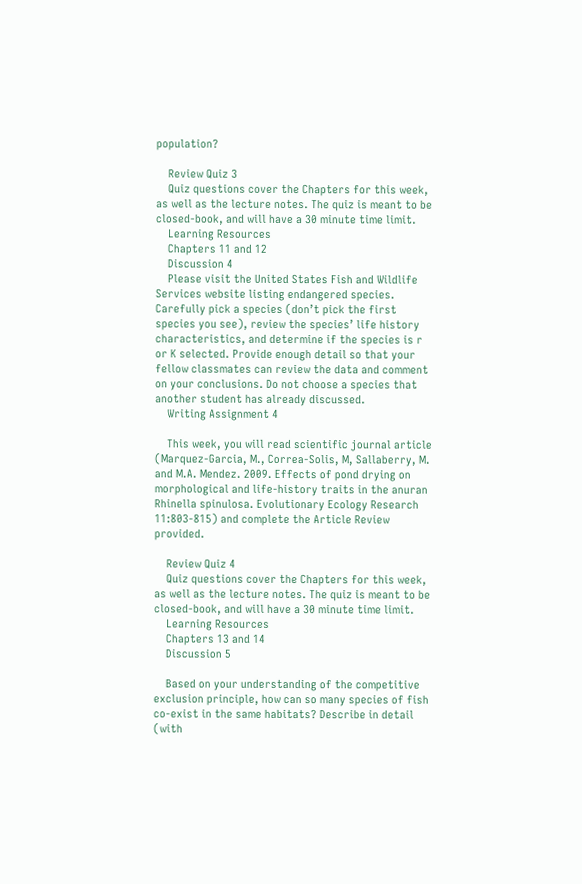population?

    Review Quiz 3
    Quiz questions cover the Chapters for this week, as well as the lecture notes. The quiz is meant to be closed-book, and will have a 30 minute time limit.
    Learning Resources
    Chapters 11 and 12
    Discussion 4
    Please visit the United States Fish and Wildlife Services website listing endangered species. Carefully pick a species (don’t pick the first species you see), review the species’ life history characteristics, and determine if the species is r or K selected. Provide enough detail so that your fellow classmates can review the data and comment on your conclusions. Do not choose a species that another student has already discussed.
    Writing Assignment 4

    This week, you will read scientific journal article (Marquez-Garcia, M., Correa-Solis, M, Sallaberry, M. and M.A. Mendez. 2009. Effects of pond drying on morphological and life-history traits in the anuran Rhinella spinulosa. Evolutionary Ecology Research 11:803-815) and complete the Article Review provided.

    Review Quiz 4
    Quiz questions cover the Chapters for this week, as well as the lecture notes. The quiz is meant to be closed-book, and will have a 30 minute time limit.
    Learning Resources
    Chapters 13 and 14
    Discussion 5

    Based on your understanding of the competitive exclusion principle, how can so many species of fish co-exist in the same habitats? Describe in detail (with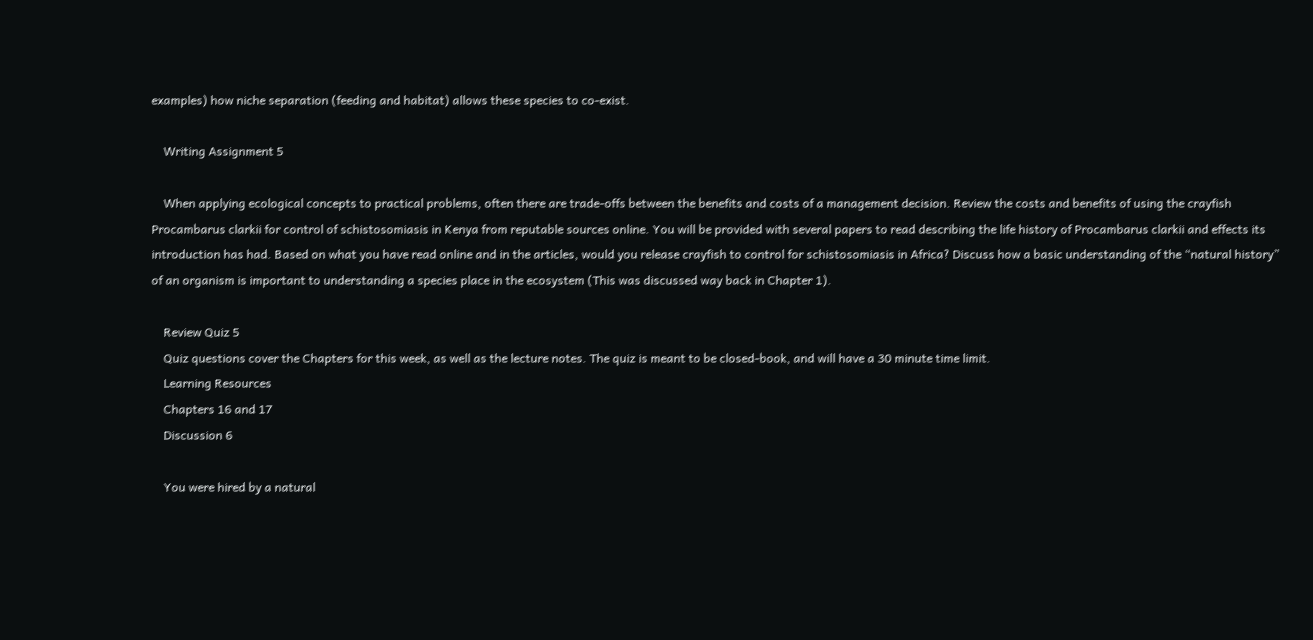examples) how niche separation (feeding and habitat) allows these species to co-exist.

    Writing Assignment 5

    When applying ecological concepts to practical problems, often there are trade-offs between the benefits and costs of a management decision. Review the costs and benefits of using the crayfish Procambarus clarkii for control of schistosomiasis in Kenya from reputable sources online. You will be provided with several papers to read describing the life history of Procambarus clarkii and effects its introduction has had. Based on what you have read online and in the articles, would you release crayfish to control for schistosomiasis in Africa? Discuss how a basic understanding of the “natural history” of an organism is important to understanding a species place in the ecosystem (This was discussed way back in Chapter 1).

    Review Quiz 5
    Quiz questions cover the Chapters for this week, as well as the lecture notes. The quiz is meant to be closed-book, and will have a 30 minute time limit.
    Learning Resources
    Chapters 16 and 17
    Discussion 6

    You were hired by a natural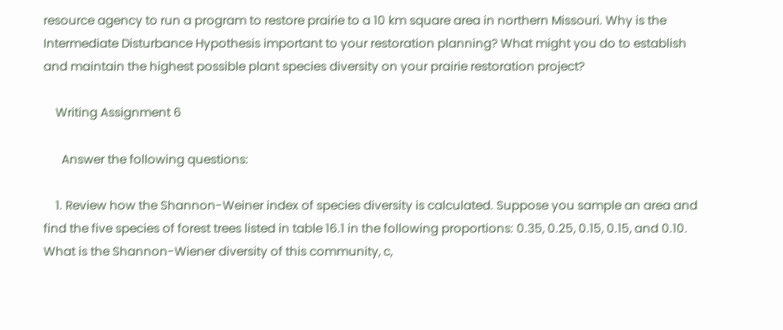resource agency to run a program to restore prairie to a 10 km square area in northern Missouri. Why is the Intermediate Disturbance Hypothesis important to your restoration planning? What might you do to establish and maintain the highest possible plant species diversity on your prairie restoration project?

    Writing Assignment 6

      Answer the following questions:

    1. Review how the Shannon-Weiner index of species diversity is calculated. Suppose you sample an area and find the five species of forest trees listed in table 16.1 in the following proportions: 0.35, 0.25, 0.15, 0.15, and 0.10. What is the Shannon-Wiener diversity of this community, c,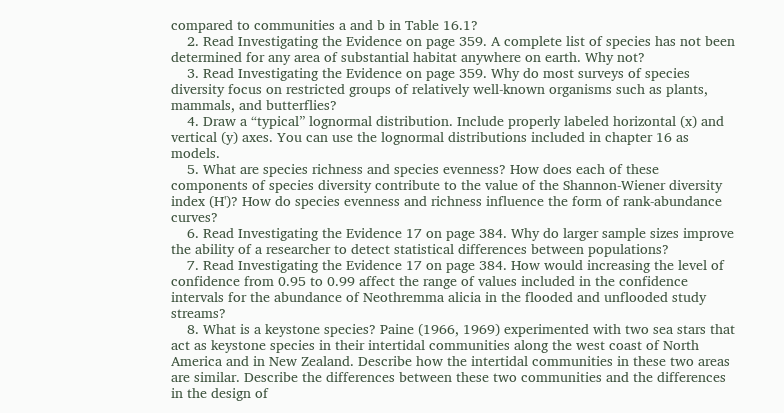compared to communities a and b in Table 16.1?
    2. Read Investigating the Evidence on page 359. A complete list of species has not been determined for any area of substantial habitat anywhere on earth. Why not?
    3. Read Investigating the Evidence on page 359. Why do most surveys of species diversity focus on restricted groups of relatively well-known organisms such as plants, mammals, and butterflies?
    4. Draw a “typical” lognormal distribution. Include properly labeled horizontal (x) and vertical (y) axes. You can use the lognormal distributions included in chapter 16 as models.
    5. What are species richness and species evenness? How does each of these components of species diversity contribute to the value of the Shannon-Wiener diversity index (H')? How do species evenness and richness influence the form of rank-abundance curves?
    6. Read Investigating the Evidence 17 on page 384. Why do larger sample sizes improve the ability of a researcher to detect statistical differences between populations?
    7. Read Investigating the Evidence 17 on page 384. How would increasing the level of confidence from 0.95 to 0.99 affect the range of values included in the confidence intervals for the abundance of Neothremma alicia in the flooded and unflooded study streams?
    8. What is a keystone species? Paine (1966, 1969) experimented with two sea stars that act as keystone species in their intertidal communities along the west coast of North America and in New Zealand. Describe how the intertidal communities in these two areas are similar. Describe the differences between these two communities and the differences in the design of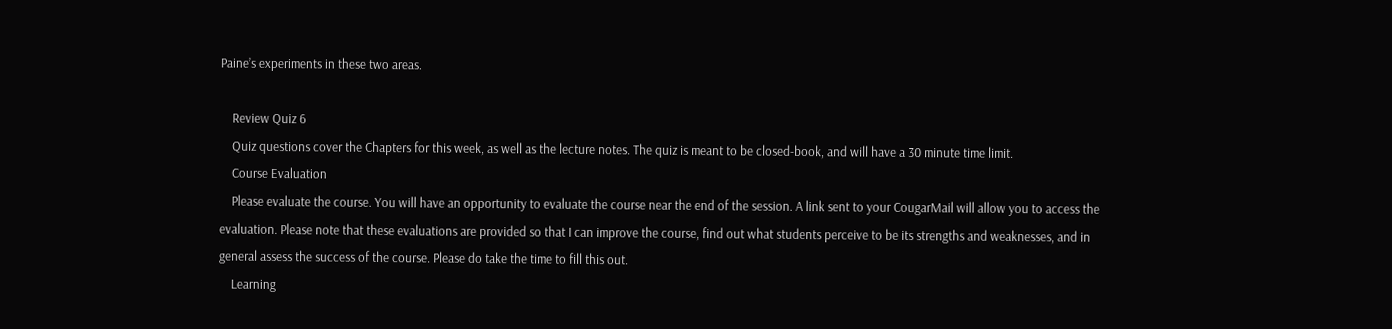Paine’s experiments in these two areas.

    Review Quiz 6
    Quiz questions cover the Chapters for this week, as well as the lecture notes. The quiz is meant to be closed-book, and will have a 30 minute time limit.
    Course Evaluation
    Please evaluate the course. You will have an opportunity to evaluate the course near the end of the session. A link sent to your CougarMail will allow you to access the evaluation. Please note that these evaluations are provided so that I can improve the course, find out what students perceive to be its strengths and weaknesses, and in general assess the success of the course. Please do take the time to fill this out.
    Learning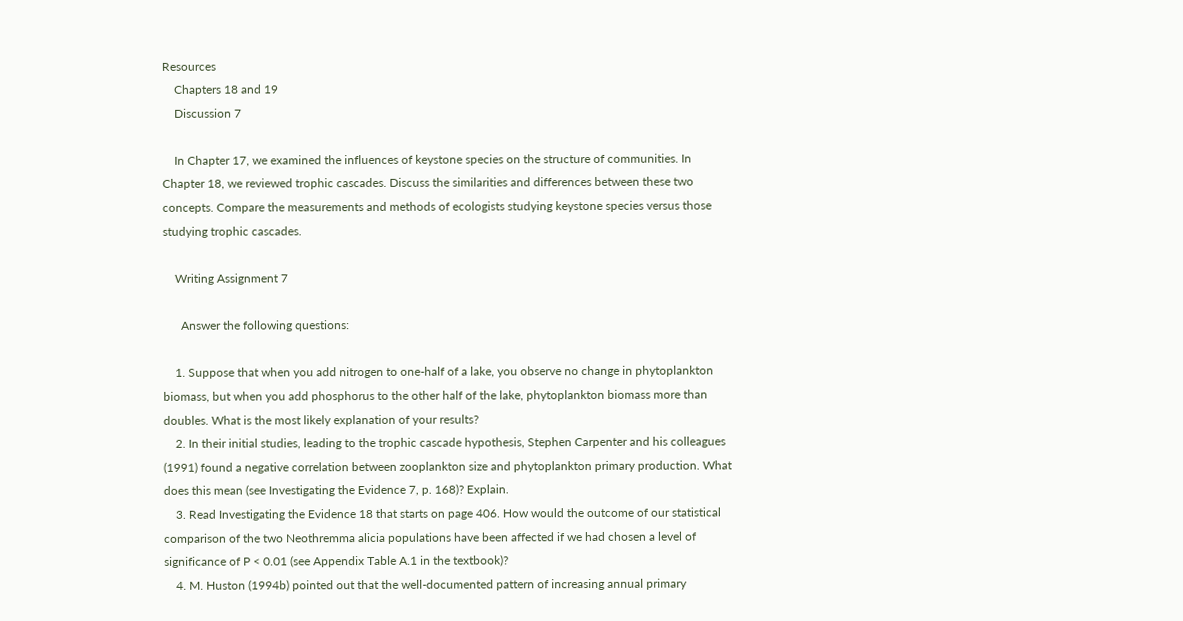Resources
    Chapters 18 and 19
    Discussion 7

    In Chapter 17, we examined the influences of keystone species on the structure of communities. In Chapter 18, we reviewed trophic cascades. Discuss the similarities and differences between these two concepts. Compare the measurements and methods of ecologists studying keystone species versus those studying trophic cascades.

    Writing Assignment 7

      Answer the following questions:

    1. Suppose that when you add nitrogen to one-half of a lake, you observe no change in phytoplankton biomass, but when you add phosphorus to the other half of the lake, phytoplankton biomass more than doubles. What is the most likely explanation of your results?
    2. In their initial studies, leading to the trophic cascade hypothesis, Stephen Carpenter and his colleagues (1991) found a negative correlation between zooplankton size and phytoplankton primary production. What does this mean (see Investigating the Evidence 7, p. 168)? Explain.
    3. Read Investigating the Evidence 18 that starts on page 406. How would the outcome of our statistical comparison of the two Neothremma alicia populations have been affected if we had chosen a level of significance of P < 0.01 (see Appendix Table A.1 in the textbook)?
    4. M. Huston (1994b) pointed out that the well-documented pattern of increasing annual primary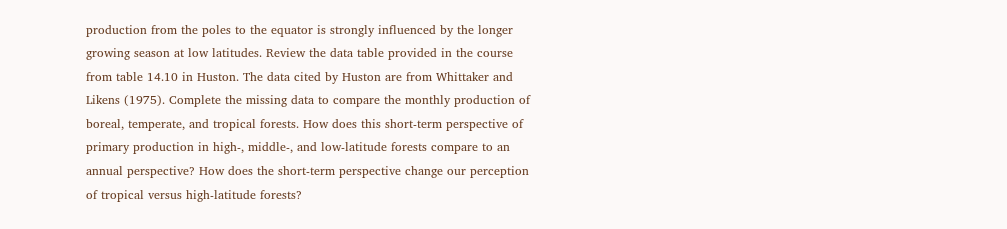production from the poles to the equator is strongly influenced by the longer growing season at low latitudes. Review the data table provided in the course from table 14.10 in Huston. The data cited by Huston are from Whittaker and Likens (1975). Complete the missing data to compare the monthly production of boreal, temperate, and tropical forests. How does this short-term perspective of primary production in high-, middle-, and low-latitude forests compare to an annual perspective? How does the short-term perspective change our perception of tropical versus high-latitude forests?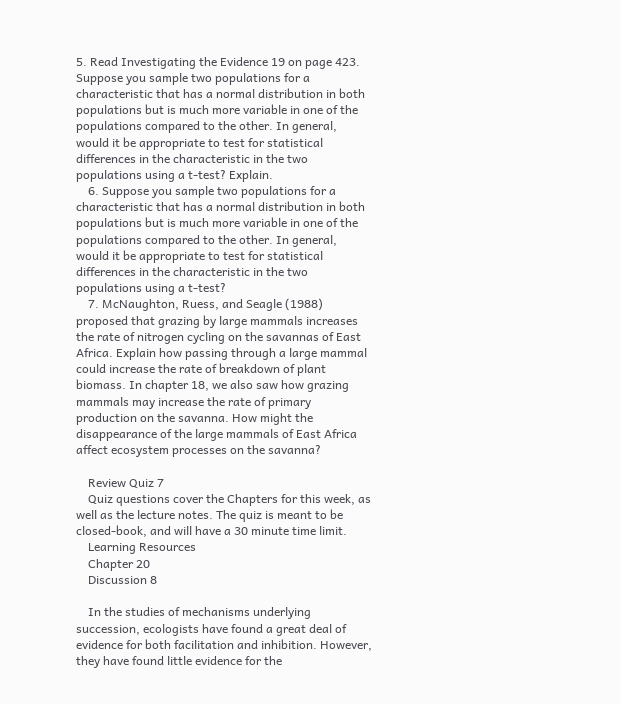5. Read Investigating the Evidence 19 on page 423. Suppose you sample two populations for a characteristic that has a normal distribution in both populations but is much more variable in one of the populations compared to the other. In general, would it be appropriate to test for statistical differences in the characteristic in the two populations using a t-test? Explain.
    6. Suppose you sample two populations for a characteristic that has a normal distribution in both populations but is much more variable in one of the populations compared to the other. In general, would it be appropriate to test for statistical differences in the characteristic in the two populations using a t-test?
    7. McNaughton, Ruess, and Seagle (1988) proposed that grazing by large mammals increases the rate of nitrogen cycling on the savannas of East Africa. Explain how passing through a large mammal could increase the rate of breakdown of plant biomass. In chapter 18, we also saw how grazing mammals may increase the rate of primary production on the savanna. How might the disappearance of the large mammals of East Africa affect ecosystem processes on the savanna?

    Review Quiz 7
    Quiz questions cover the Chapters for this week, as well as the lecture notes. The quiz is meant to be closed-book, and will have a 30 minute time limit.
    Learning Resources
    Chapter 20
    Discussion 8

    In the studies of mechanisms underlying succession, ecologists have found a great deal of evidence for both facilitation and inhibition. However, they have found little evidence for the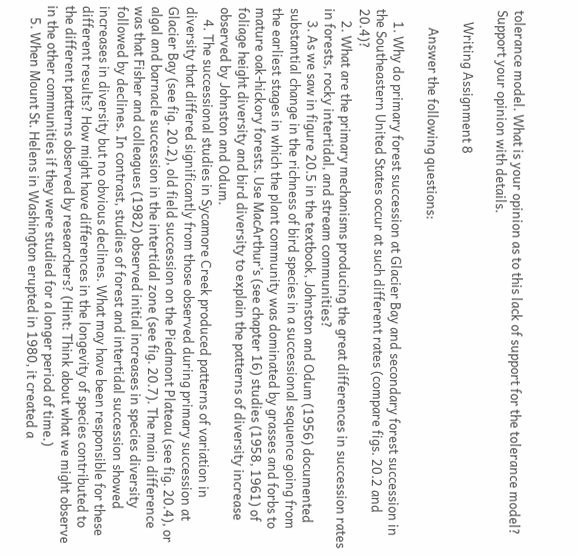tolerance model. What is your opinion as to this lack of support for the tolerance model? Support your opinion with details.

    Writing Assignment 8

      Answer the following questions:

    1. Why do primary forest succession at Glacier Bay and secondary forest succession in the Southeastern United States occur at such different rates (compare figs. 20.2 and 20.4)?
    2. What are the primary mechanisms producing the great differences in succession rates in forests, rocky intertidal, and stream communities?
    3. As we saw in figure 20.5 in the textbook, Johnston and Odum (1956) documented substantial change in the richness of bird species in a successional sequence going from the earliest stages in which the plant community was dominated by grasses and forbs to mature oak-hickory forests. Use MacArthur’s (see chapter 16) studies (1958, 1961) of foliage height diversity and bird diversity to explain the patterns of diversity increase observed by Johnston and Odum.
    4. The successional studies in Sycamore Creek produced patterns of variation in diversity that differed significantly from those observed during primary succession at Glacier Bay (see fig. 20.2), old field succession on the Piedmont Plateau (see fig. 20.4), or algal and barnacle succession in the intertidal zone (see fig. 20.7). The main difference was that Fisher and colleagues (1982) observed initial increases in species diversity followed by declines. In contrast, studies of forest and intertidal succession showed increases in diversity but no obvious declines. What may have been responsible for these different results? How might have differences in the longevity of species contributed to the different patterns observed by researchers? (Hint: Think about what we might observe in the other communities if they were studied for a longer period of time.)
    5. When Mount St. Helens in Washington erupted in 1980, it created a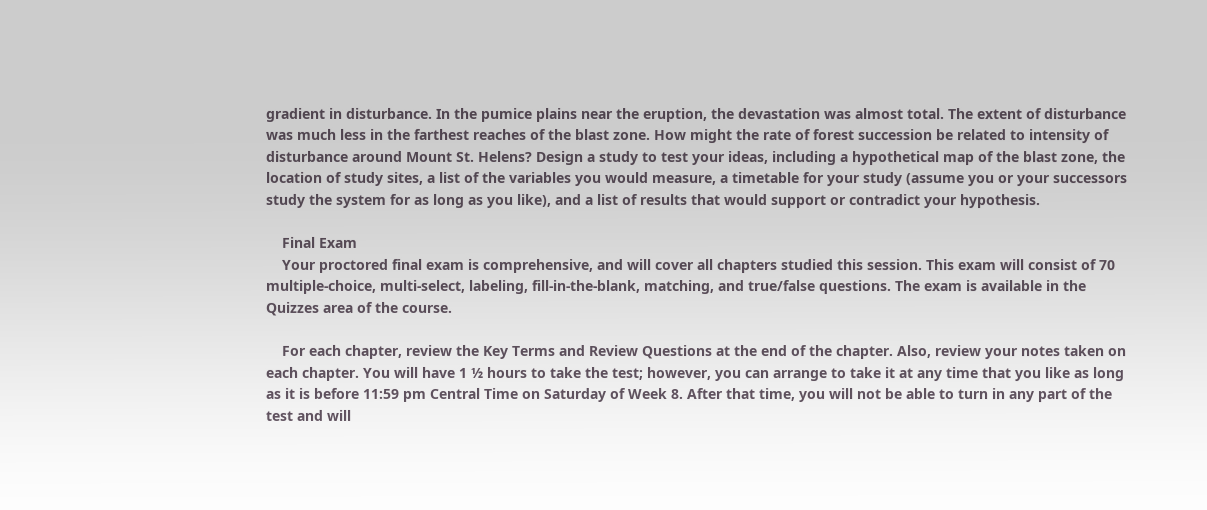gradient in disturbance. In the pumice plains near the eruption, the devastation was almost total. The extent of disturbance was much less in the farthest reaches of the blast zone. How might the rate of forest succession be related to intensity of disturbance around Mount St. Helens? Design a study to test your ideas, including a hypothetical map of the blast zone, the location of study sites, a list of the variables you would measure, a timetable for your study (assume you or your successors study the system for as long as you like), and a list of results that would support or contradict your hypothesis.

    Final Exam
    Your proctored final exam is comprehensive, and will cover all chapters studied this session. This exam will consist of 70 multiple-choice, multi-select, labeling, fill-in-the-blank, matching, and true/false questions. The exam is available in the Quizzes area of the course.

    For each chapter, review the Key Terms and Review Questions at the end of the chapter. Also, review your notes taken on each chapter. You will have 1 ½ hours to take the test; however, you can arrange to take it at any time that you like as long as it is before 11:59 pm Central Time on Saturday of Week 8. After that time, you will not be able to turn in any part of the test and will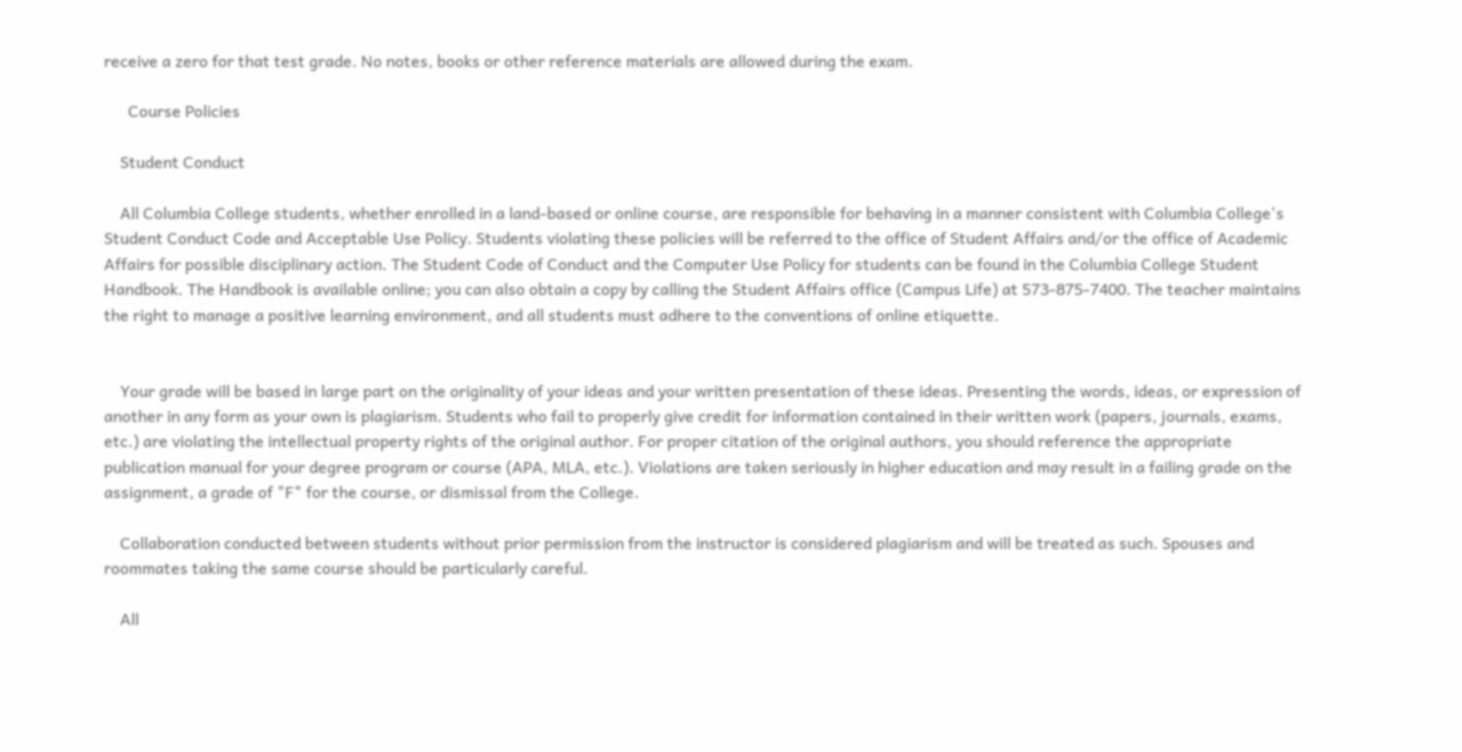receive a zero for that test grade. No notes, books or other reference materials are allowed during the exam.

      Course Policies

    Student Conduct

    All Columbia College students, whether enrolled in a land-based or online course, are responsible for behaving in a manner consistent with Columbia College's Student Conduct Code and Acceptable Use Policy. Students violating these policies will be referred to the office of Student Affairs and/or the office of Academic Affairs for possible disciplinary action. The Student Code of Conduct and the Computer Use Policy for students can be found in the Columbia College Student Handbook. The Handbook is available online; you can also obtain a copy by calling the Student Affairs office (Campus Life) at 573-875-7400. The teacher maintains the right to manage a positive learning environment, and all students must adhere to the conventions of online etiquette.


    Your grade will be based in large part on the originality of your ideas and your written presentation of these ideas. Presenting the words, ideas, or expression of another in any form as your own is plagiarism. Students who fail to properly give credit for information contained in their written work (papers, journals, exams, etc.) are violating the intellectual property rights of the original author. For proper citation of the original authors, you should reference the appropriate publication manual for your degree program or course (APA, MLA, etc.). Violations are taken seriously in higher education and may result in a failing grade on the assignment, a grade of "F" for the course, or dismissal from the College.

    Collaboration conducted between students without prior permission from the instructor is considered plagiarism and will be treated as such. Spouses and roommates taking the same course should be particularly careful.

    All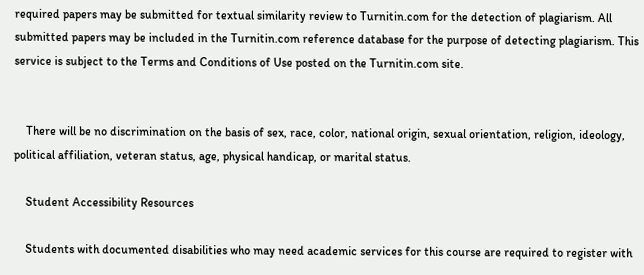required papers may be submitted for textual similarity review to Turnitin.com for the detection of plagiarism. All submitted papers may be included in the Turnitin.com reference database for the purpose of detecting plagiarism. This service is subject to the Terms and Conditions of Use posted on the Turnitin.com site.


    There will be no discrimination on the basis of sex, race, color, national origin, sexual orientation, religion, ideology, political affiliation, veteran status, age, physical handicap, or marital status.

    Student Accessibility Resources

    Students with documented disabilities who may need academic services for this course are required to register with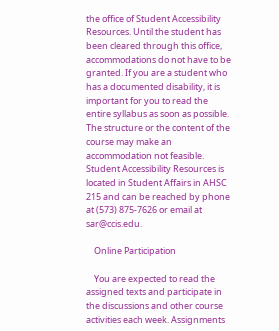the office of Student Accessibility Resources. Until the student has been cleared through this office, accommodations do not have to be granted. If you are a student who has a documented disability, it is important for you to read the entire syllabus as soon as possible. The structure or the content of the course may make an accommodation not feasible. Student Accessibility Resources is located in Student Affairs in AHSC 215 and can be reached by phone at (573) 875-7626 or email at sar@ccis.edu.

    Online Participation

    You are expected to read the assigned texts and participate in the discussions and other course activities each week. Assignments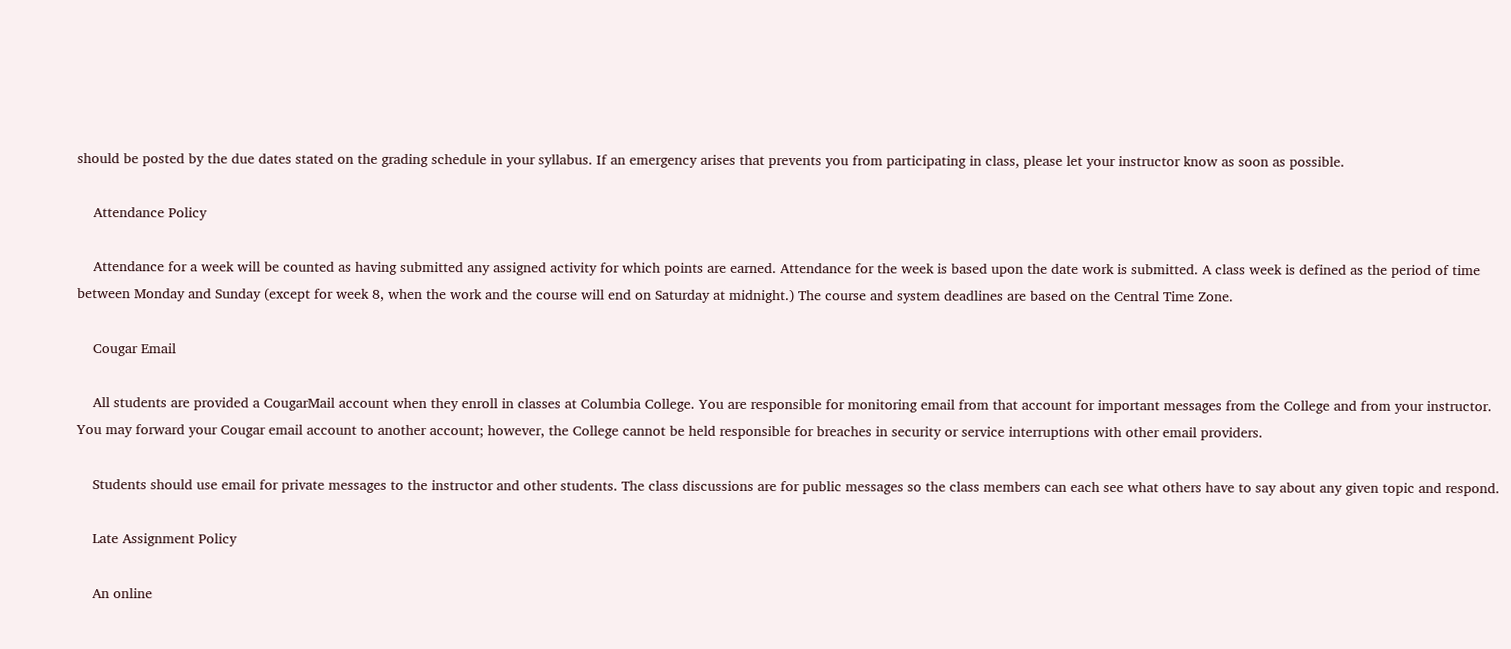should be posted by the due dates stated on the grading schedule in your syllabus. If an emergency arises that prevents you from participating in class, please let your instructor know as soon as possible.

    Attendance Policy

    Attendance for a week will be counted as having submitted any assigned activity for which points are earned. Attendance for the week is based upon the date work is submitted. A class week is defined as the period of time between Monday and Sunday (except for week 8, when the work and the course will end on Saturday at midnight.) The course and system deadlines are based on the Central Time Zone.

    Cougar Email

    All students are provided a CougarMail account when they enroll in classes at Columbia College. You are responsible for monitoring email from that account for important messages from the College and from your instructor. You may forward your Cougar email account to another account; however, the College cannot be held responsible for breaches in security or service interruptions with other email providers.

    Students should use email for private messages to the instructor and other students. The class discussions are for public messages so the class members can each see what others have to say about any given topic and respond.

    Late Assignment Policy

    An online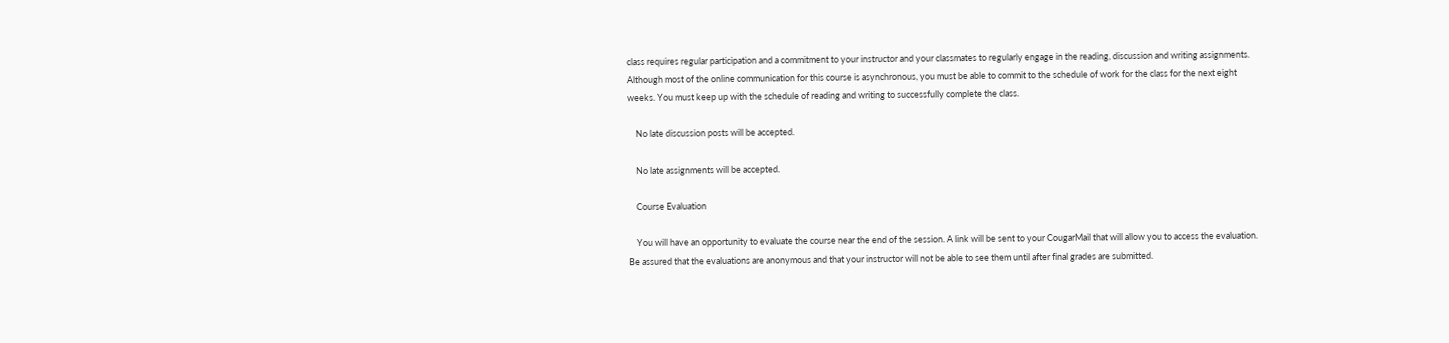class requires regular participation and a commitment to your instructor and your classmates to regularly engage in the reading, discussion and writing assignments. Although most of the online communication for this course is asynchronous, you must be able to commit to the schedule of work for the class for the next eight weeks. You must keep up with the schedule of reading and writing to successfully complete the class.

    No late discussion posts will be accepted.

    No late assignments will be accepted.

    Course Evaluation

    You will have an opportunity to evaluate the course near the end of the session. A link will be sent to your CougarMail that will allow you to access the evaluation. Be assured that the evaluations are anonymous and that your instructor will not be able to see them until after final grades are submitted.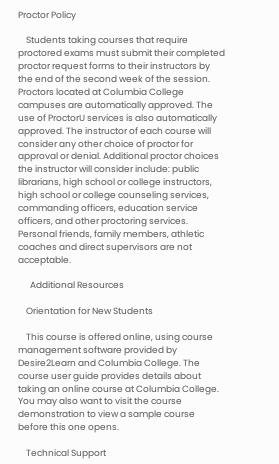Proctor Policy

    Students taking courses that require proctored exams must submit their completed proctor request forms to their instructors by the end of the second week of the session. Proctors located at Columbia College campuses are automatically approved. The use of ProctorU services is also automatically approved. The instructor of each course will consider any other choice of proctor for approval or denial. Additional proctor choices the instructor will consider include: public librarians, high school or college instructors, high school or college counseling services, commanding officers, education service officers, and other proctoring services. Personal friends, family members, athletic coaches and direct supervisors are not acceptable.

      Additional Resources

    Orientation for New Students

    This course is offered online, using course management software provided by Desire2Learn and Columbia College. The course user guide provides details about taking an online course at Columbia College. You may also want to visit the course demonstration to view a sample course before this one opens.

    Technical Support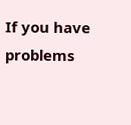If you have problems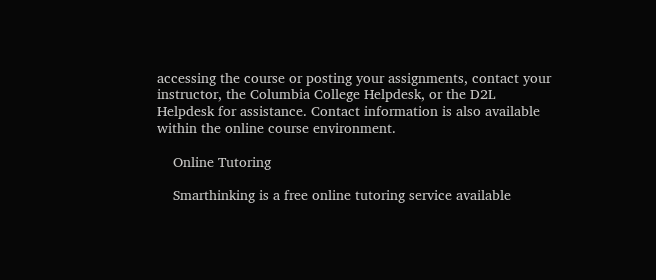accessing the course or posting your assignments, contact your instructor, the Columbia College Helpdesk, or the D2L Helpdesk for assistance. Contact information is also available within the online course environment.

    Online Tutoring

    Smarthinking is a free online tutoring service available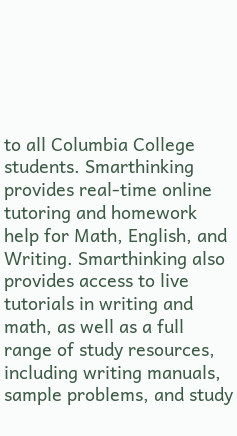to all Columbia College students. Smarthinking provides real-time online tutoring and homework help for Math, English, and Writing. Smarthinking also provides access to live tutorials in writing and math, as well as a full range of study resources, including writing manuals, sample problems, and study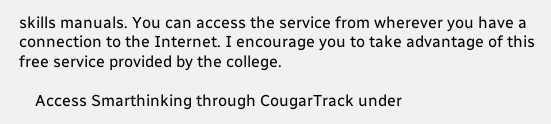skills manuals. You can access the service from wherever you have a connection to the Internet. I encourage you to take advantage of this free service provided by the college.

    Access Smarthinking through CougarTrack under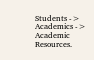Students -> Academics -> Academic Resources.